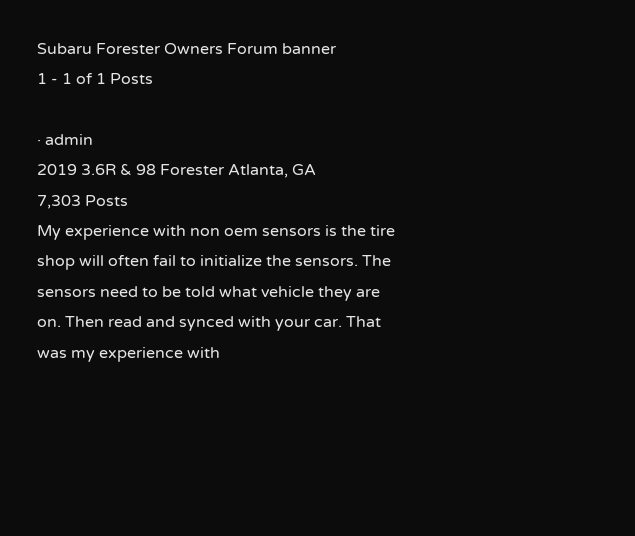Subaru Forester Owners Forum banner
1 - 1 of 1 Posts

· admin
2019 3.6R & 98 Forester Atlanta, GA
7,303 Posts
My experience with non oem sensors is the tire shop will often fail to initialize the sensors. The sensors need to be told what vehicle they are on. Then read and synced with your car. That was my experience with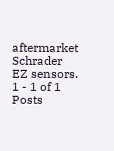aftermarket Schrader EZ sensors.
1 - 1 of 1 Posts